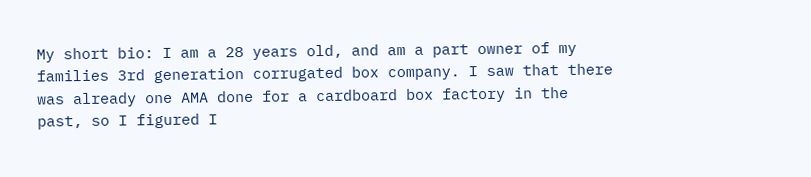My short bio: I am a 28 years old, and am a part owner of my families 3rd generation corrugated box company. I saw that there was already one AMA done for a cardboard box factory in the past, so I figured I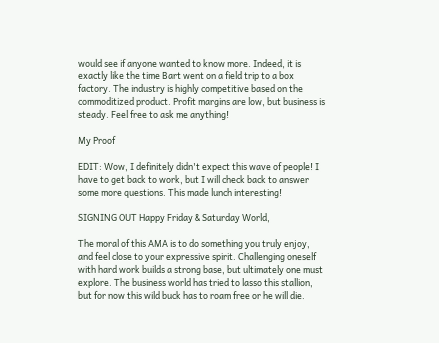would see if anyone wanted to know more. Indeed, it is exactly like the time Bart went on a field trip to a box factory. The industry is highly competitive based on the commoditized product. Profit margins are low, but business is steady. Feel free to ask me anything!

My Proof

EDIT: Wow, I definitely didn't expect this wave of people! I have to get back to work, but I will check back to answer some more questions. This made lunch interesting!

SIGNING OUT Happy Friday & Saturday World,

The moral of this AMA is to do something you truly enjoy, and feel close to your expressive spirit. Challenging oneself with hard work builds a strong base, but ultimately one must explore. The business world has tried to lasso this stallion, but for now this wild buck has to roam free or he will die.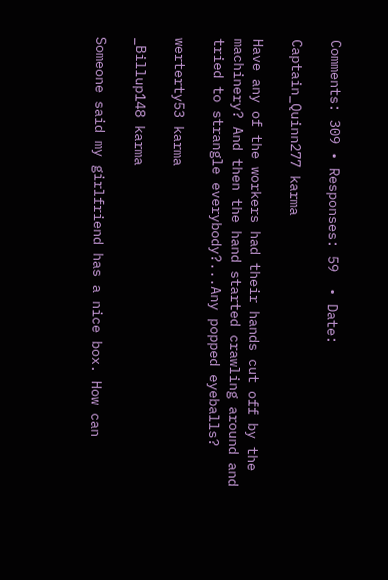Comments: 309 • Responses: 59  • Date:

Captain_Quinn277 karma

Have any of the workers had their hands cut off by the machinery? And then the hand started crawling around and tried to strangle everybody?...Any popped eyeballs?

werterty53 karma

_Billup148 karma

Someone said my girlfriend has a nice box. How can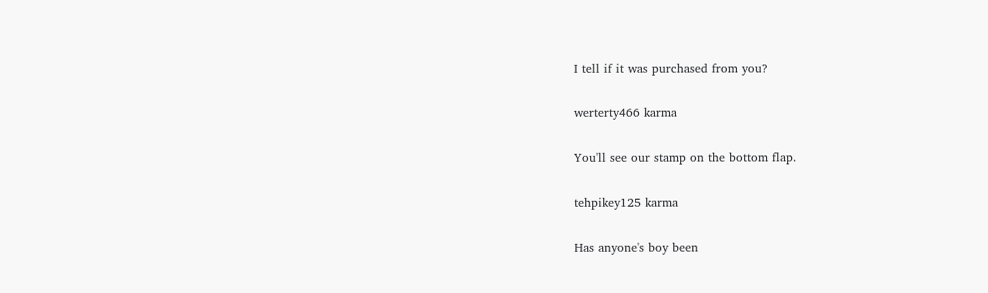I tell if it was purchased from you?

werterty466 karma

You'll see our stamp on the bottom flap.

tehpikey125 karma

Has anyone's boy been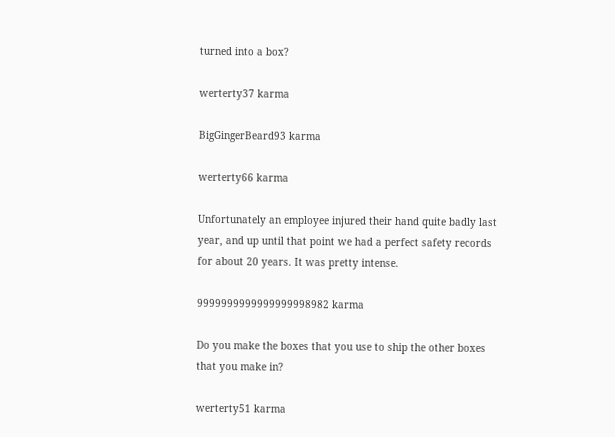turned into a box?

werterty37 karma

BigGingerBeard93 karma

werterty66 karma

Unfortunately an employee injured their hand quite badly last year, and up until that point we had a perfect safety records for about 20 years. It was pretty intense.

9999999999999999998982 karma

Do you make the boxes that you use to ship the other boxes that you make in?

werterty51 karma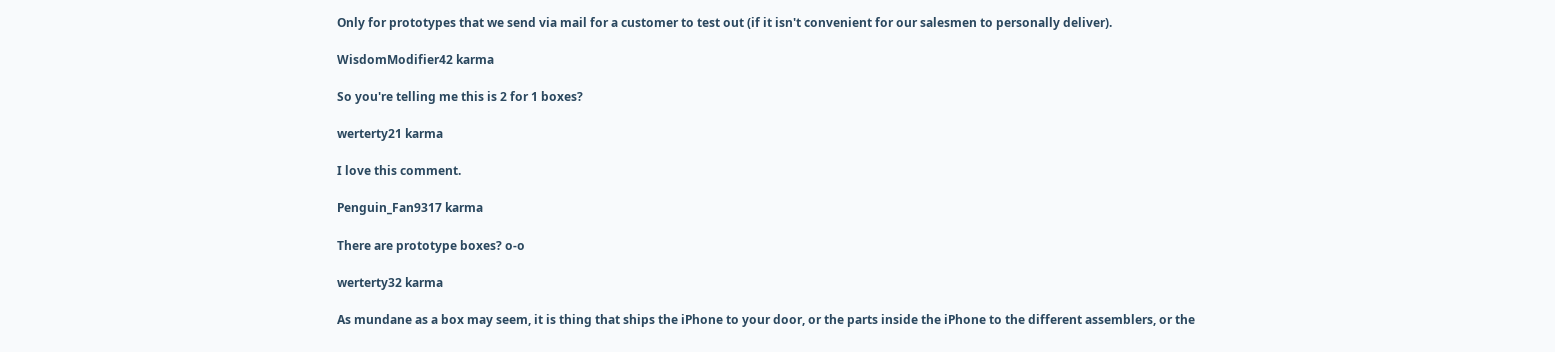Only for prototypes that we send via mail for a customer to test out (if it isn't convenient for our salesmen to personally deliver).

WisdomModifier42 karma

So you're telling me this is 2 for 1 boxes?

werterty21 karma

I love this comment.

Penguin_Fan9317 karma

There are prototype boxes? o-o

werterty32 karma

As mundane as a box may seem, it is thing that ships the iPhone to your door, or the parts inside the iPhone to the different assemblers, or the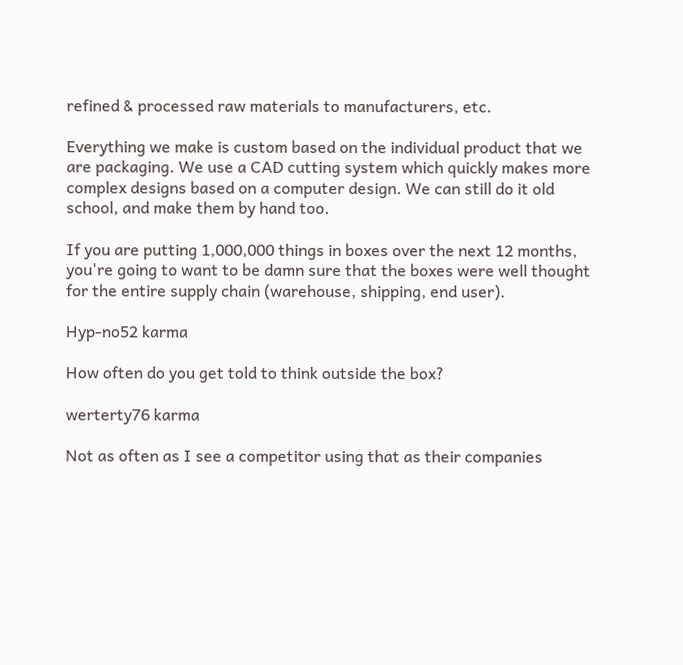refined & processed raw materials to manufacturers, etc.

Everything we make is custom based on the individual product that we are packaging. We use a CAD cutting system which quickly makes more complex designs based on a computer design. We can still do it old school, and make them by hand too.

If you are putting 1,000,000 things in boxes over the next 12 months, you're going to want to be damn sure that the boxes were well thought for the entire supply chain (warehouse, shipping, end user).

Hyp-no52 karma

How often do you get told to think outside the box?

werterty76 karma

Not as often as I see a competitor using that as their companies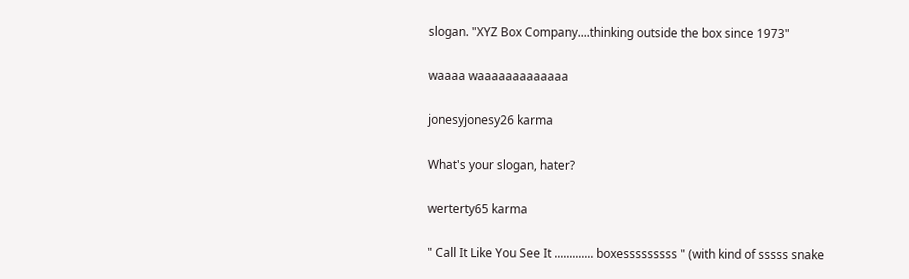slogan. "XYZ Box Company....thinking outside the box since 1973"

waaaa waaaaaaaaaaaaa

jonesyjonesy26 karma

What's your slogan, hater?

werterty65 karma

" Call It Like You See It ............. boxesssssssss " (with kind of sssss snake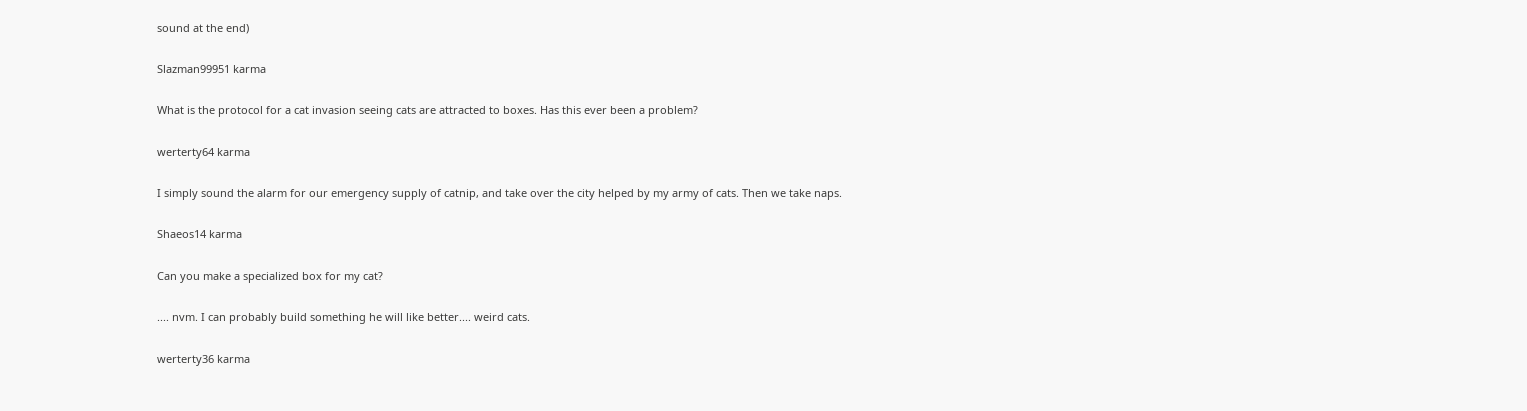sound at the end)

Slazman99951 karma

What is the protocol for a cat invasion seeing cats are attracted to boxes. Has this ever been a problem?

werterty64 karma

I simply sound the alarm for our emergency supply of catnip, and take over the city helped by my army of cats. Then we take naps.

Shaeos14 karma

Can you make a specialized box for my cat?

.... nvm. I can probably build something he will like better.... weird cats.

werterty36 karma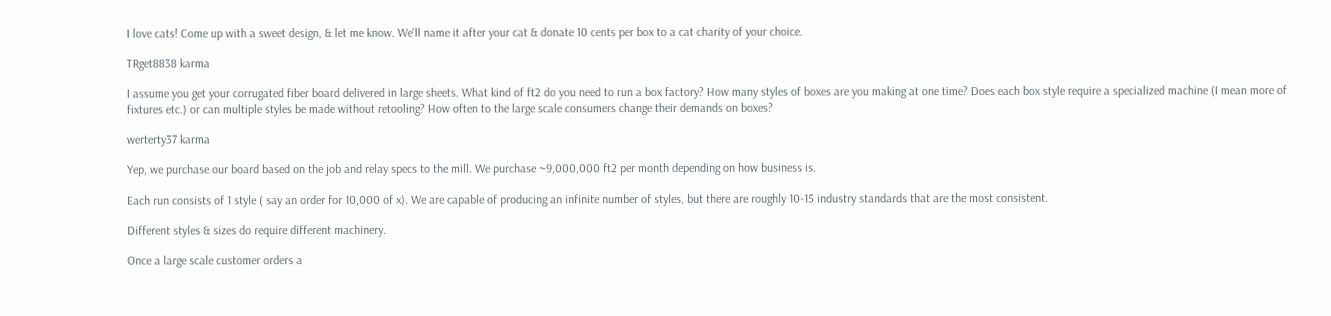I love cats! Come up with a sweet design, & let me know. We'll name it after your cat & donate 10 cents per box to a cat charity of your choice.

TRget8838 karma

I assume you get your corrugated fiber board delivered in large sheets. What kind of ft2 do you need to run a box factory? How many styles of boxes are you making at one time? Does each box style require a specialized machine (I mean more of fixtures etc.) or can multiple styles be made without retooling? How often to the large scale consumers change their demands on boxes?

werterty37 karma

Yep, we purchase our board based on the job and relay specs to the mill. We purchase ~9,000,000 ft2 per month depending on how business is.

Each run consists of 1 style ( say an order for 10,000 of x). We are capable of producing an infinite number of styles, but there are roughly 10-15 industry standards that are the most consistent.

Different styles & sizes do require different machinery.

Once a large scale customer orders a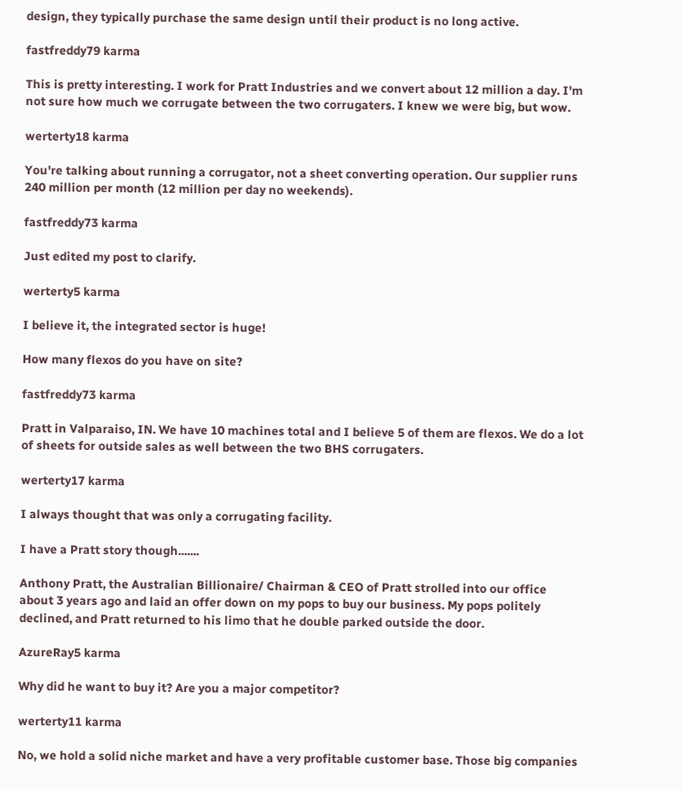design, they typically purchase the same design until their product is no long active.

fastfreddy79 karma

This is pretty interesting. I work for Pratt Industries and we convert about 12 million a day. I'm not sure how much we corrugate between the two corrugaters. I knew we were big, but wow.

werterty18 karma

You're talking about running a corrugator, not a sheet converting operation. Our supplier runs 240 million per month (12 million per day no weekends).

fastfreddy73 karma

Just edited my post to clarify.

werterty5 karma

I believe it, the integrated sector is huge!

How many flexos do you have on site?

fastfreddy73 karma

Pratt in Valparaiso, IN. We have 10 machines total and I believe 5 of them are flexos. We do a lot of sheets for outside sales as well between the two BHS corrugaters.

werterty17 karma

I always thought that was only a corrugating facility.

I have a Pratt story though.......

Anthony Pratt, the Australian Billionaire/ Chairman & CEO of Pratt strolled into our office about 3 years ago and laid an offer down on my pops to buy our business. My pops politely declined, and Pratt returned to his limo that he double parked outside the door.

AzureRay5 karma

Why did he want to buy it? Are you a major competitor?

werterty11 karma

No, we hold a solid niche market and have a very profitable customer base. Those big companies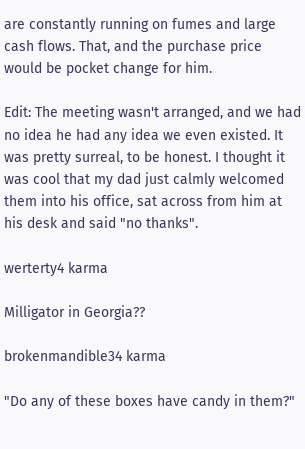are constantly running on fumes and large cash flows. That, and the purchase price would be pocket change for him.

Edit: The meeting wasn't arranged, and we had no idea he had any idea we even existed. It was pretty surreal, to be honest. I thought it was cool that my dad just calmly welcomed them into his office, sat across from him at his desk and said "no thanks".

werterty4 karma

Milligator in Georgia??

brokenmandible34 karma

"Do any of these boxes have candy in them?"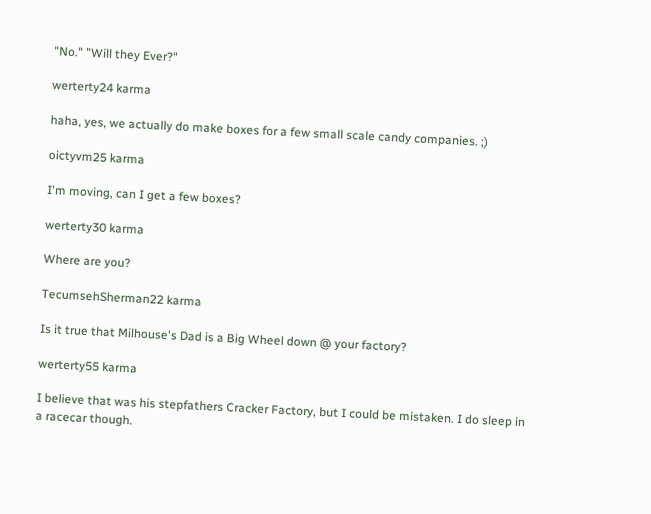"No." "Will they Ever?"

werterty24 karma

haha, yes, we actually do make boxes for a few small scale candy companies. ;)

oictyvm25 karma

I'm moving, can I get a few boxes?

werterty30 karma

Where are you?

TecumsehSherman22 karma

Is it true that Milhouse's Dad is a Big Wheel down @ your factory?

werterty55 karma

I believe that was his stepfathers Cracker Factory, but I could be mistaken. I do sleep in a racecar though.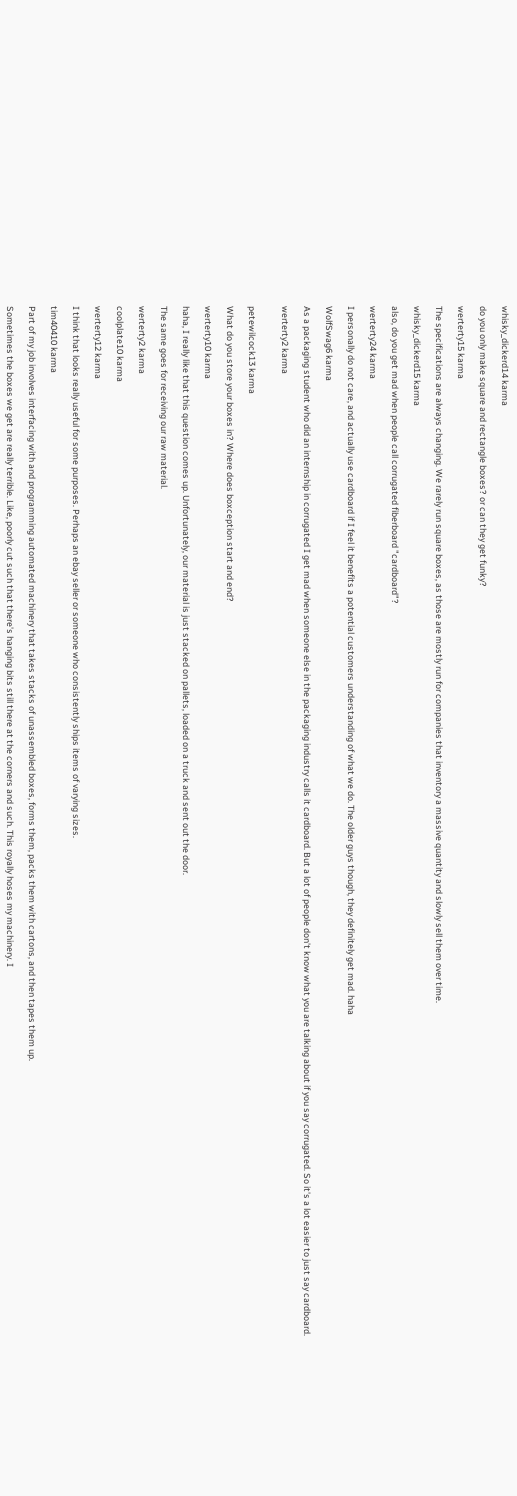whisky_dickerd14 karma

do you only make square and rectangle boxes? or can they get funky?

werterty15 karma

The specifications are always changing. We rarely run square boxes, as those are mostly run for companies that inventory a massive quantity and slowly sell them over time.

whisky_dickerd15 karma

also, do you get mad when people call corrugated fiberboard "cardboard"?

werterty24 karma

I personally do not care, and actually use cardboard if I feel it benefits a potential customers understanding of what we do. The older guys though, they definitely get mad. haha

WolfSwag6 karma

As a packaging student who did an internship in corrugated I get mad when someone else in the packaging industry calls it cardboard. But a lot of people don't know what you are talking about if you say corrugated. So it's a lot easier to just say cardboard.

werterty2 karma


petewilcock13 karma

What do you store your boxes in? Where does boxception start and end?

werterty10 karma

haha, I really like that this question comes up. Unfortunately, our material is just stacked on pallets, loaded on a truck and sent out the door.

The same goes for receiving our raw material.

werterty2 karma

coolplate10 karma

werterty12 karma

I think that looks really useful for some purposes. Perhaps an ebay seller or someone who consistently ships items of varying sizes.

tim40410 karma

Part of my job involves interfacing with and programming automated machinery that takes stacks of unassembled boxes, forms them, packs them with cartons, and then tapes them up.

Sometimes the boxes we get are really terrible. Like, poorly cut such that there's hanging bits still there at the corners and such. This royally hoses my machinery. I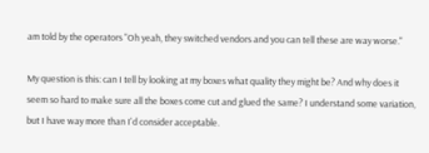am told by the operators "Oh yeah, they switched vendors and you can tell these are way worse."

My question is this: can I tell by looking at my boxes what quality they might be? And why does it seem so hard to make sure all the boxes come cut and glued the same? I understand some variation, but I have way more than I'd consider acceptable.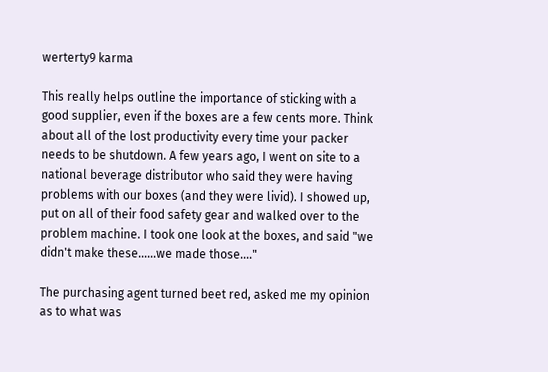werterty9 karma

This really helps outline the importance of sticking with a good supplier, even if the boxes are a few cents more. Think about all of the lost productivity every time your packer needs to be shutdown. A few years ago, I went on site to a national beverage distributor who said they were having problems with our boxes (and they were livid). I showed up, put on all of their food safety gear and walked over to the problem machine. I took one look at the boxes, and said "we didn't make these......we made those...."

The purchasing agent turned beet red, asked me my opinion as to what was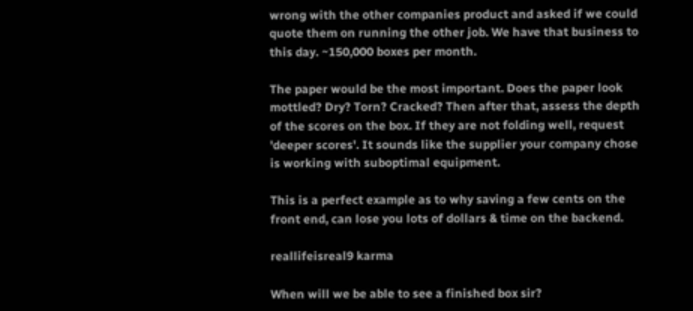wrong with the other companies product and asked if we could quote them on running the other job. We have that business to this day. ~150,000 boxes per month.

The paper would be the most important. Does the paper look mottled? Dry? Torn? Cracked? Then after that, assess the depth of the scores on the box. If they are not folding well, request 'deeper scores'. It sounds like the supplier your company chose is working with suboptimal equipment.

This is a perfect example as to why saving a few cents on the front end, can lose you lots of dollars & time on the backend.

reallifeisreal9 karma

When will we be able to see a finished box sir?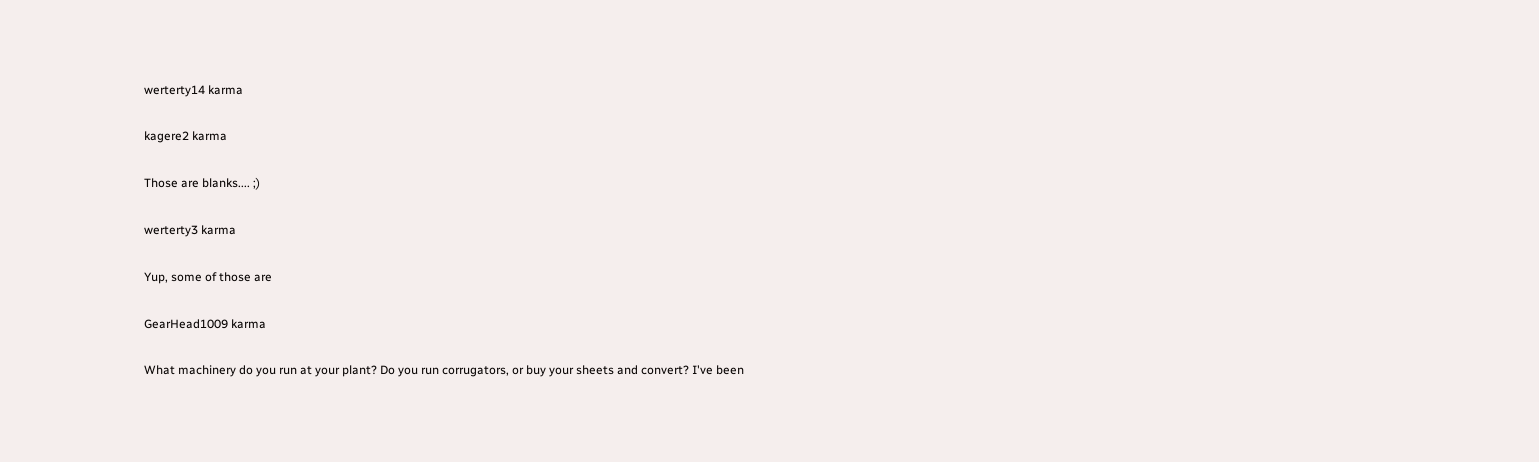werterty14 karma

kagere2 karma

Those are blanks.... ;)

werterty3 karma

Yup, some of those are

GearHead1009 karma

What machinery do you run at your plant? Do you run corrugators, or buy your sheets and convert? I've been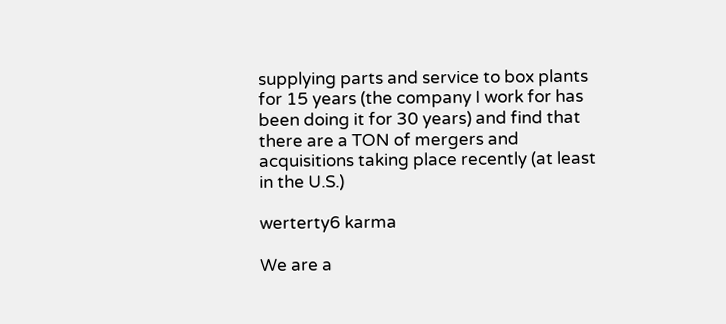supplying parts and service to box plants for 15 years (the company I work for has been doing it for 30 years) and find that there are a TON of mergers and acquisitions taking place recently (at least in the U.S.)

werterty6 karma

We are a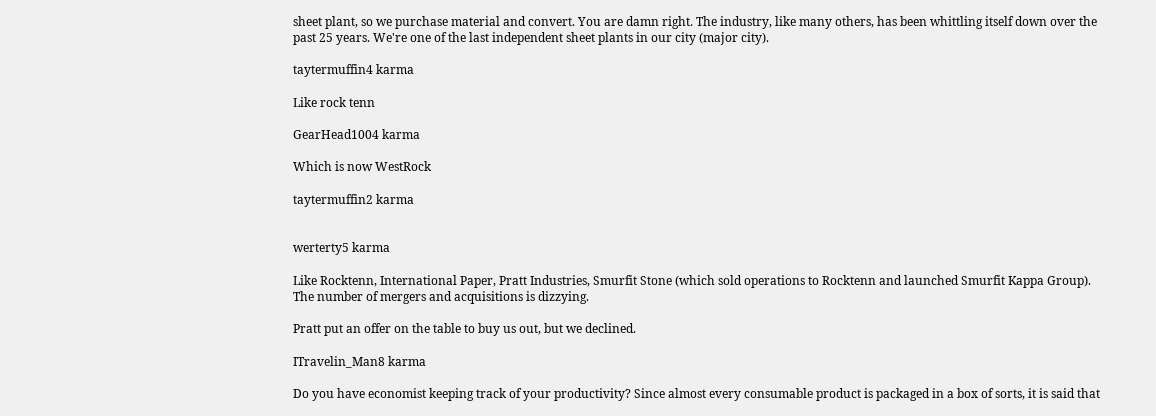sheet plant, so we purchase material and convert. You are damn right. The industry, like many others, has been whittling itself down over the past 25 years. We're one of the last independent sheet plants in our city (major city).

taytermuffin4 karma

Like rock tenn

GearHead1004 karma

Which is now WestRock

taytermuffin2 karma


werterty5 karma

Like Rocktenn, International Paper, Pratt Industries, Smurfit Stone (which sold operations to Rocktenn and launched Smurfit Kappa Group). The number of mergers and acquisitions is dizzying.

Pratt put an offer on the table to buy us out, but we declined.

ITravelin_Man8 karma

Do you have economist keeping track of your productivity? Since almost every consumable product is packaged in a box of sorts, it is said that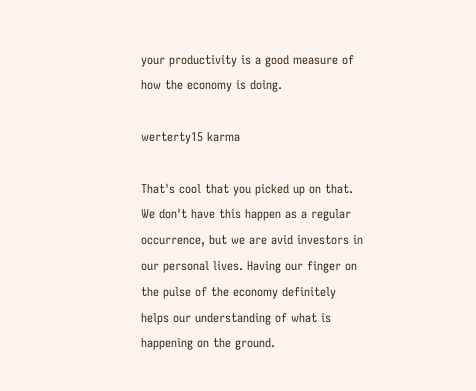your productivity is a good measure of how the economy is doing.

werterty15 karma

That's cool that you picked up on that. We don't have this happen as a regular occurrence, but we are avid investors in our personal lives. Having our finger on the pulse of the economy definitely helps our understanding of what is happening on the ground.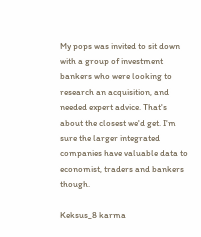My pops was invited to sit down with a group of investment bankers who were looking to research an acquisition, and needed expert advice. That's about the closest we'd get. I'm sure the larger integrated companies have valuable data to economist, traders and bankers though.

Keksus_8 karma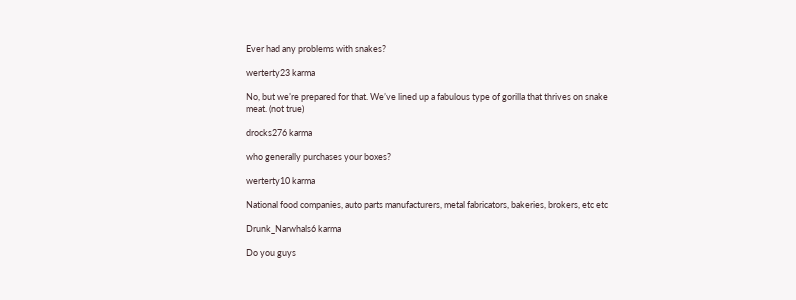Ever had any problems with snakes?

werterty23 karma

No, but we’re prepared for that. We’ve lined up a fabulous type of gorilla that thrives on snake meat. (not true)

drocks276 karma

who generally purchases your boxes?

werterty10 karma

National food companies, auto parts manufacturers, metal fabricators, bakeries, brokers, etc etc

Drunk_Narwhals6 karma

Do you guys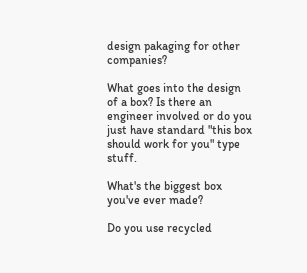design pakaging for other companies?

What goes into the design of a box? Is there an engineer involved or do you just have standard "this box should work for you" type stuff.

What's the biggest box you've ever made?

Do you use recycled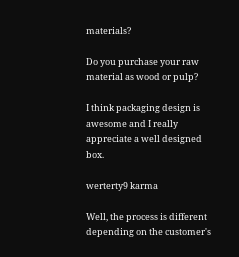materials?

Do you purchase your raw material as wood or pulp?

I think packaging design is awesome and I really appreciate a well designed box.

werterty9 karma

Well, the process is different depending on the customer's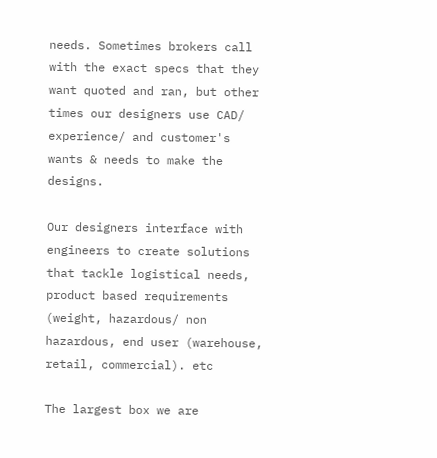needs. Sometimes brokers call with the exact specs that they want quoted and ran, but other times our designers use CAD/ experience/ and customer's wants & needs to make the designs.

Our designers interface with engineers to create solutions that tackle logistical needs, product based requirements (weight, hazardous/ non hazardous, end user (warehouse, retail, commercial). etc

The largest box we are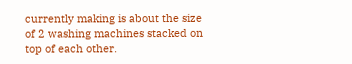currently making is about the size of 2 washing machines stacked on top of each other.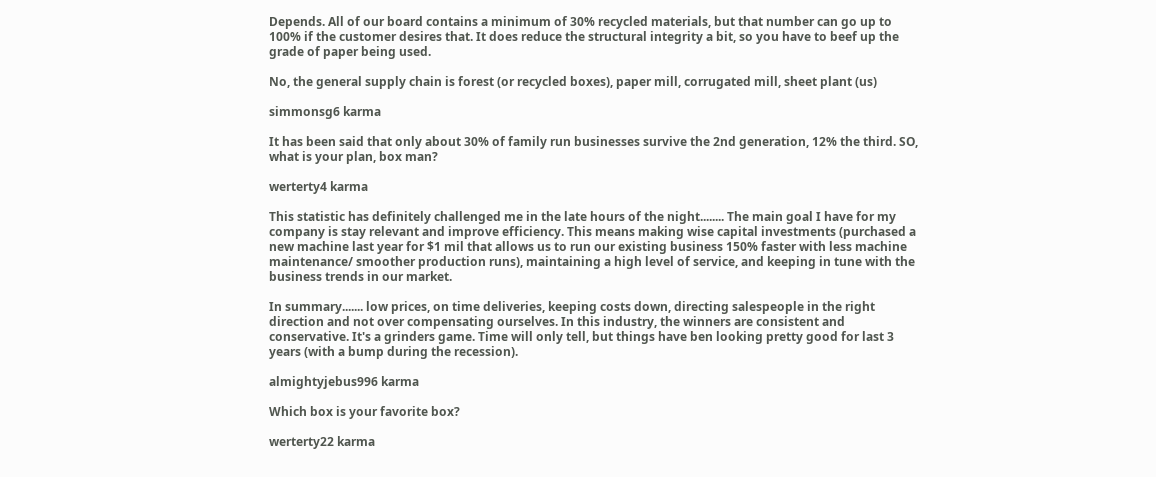Depends. All of our board contains a minimum of 30% recycled materials, but that number can go up to 100% if the customer desires that. It does reduce the structural integrity a bit, so you have to beef up the grade of paper being used.

No, the general supply chain is forest (or recycled boxes), paper mill, corrugated mill, sheet plant (us)

simmonsg6 karma

It has been said that only about 30% of family run businesses survive the 2nd generation, 12% the third. SO, what is your plan, box man?

werterty4 karma

This statistic has definitely challenged me in the late hours of the night........ The main goal I have for my company is stay relevant and improve efficiency. This means making wise capital investments (purchased a new machine last year for $1 mil that allows us to run our existing business 150% faster with less machine maintenance/ smoother production runs), maintaining a high level of service, and keeping in tune with the business trends in our market.

In summary....... low prices, on time deliveries, keeping costs down, directing salespeople in the right direction and not over compensating ourselves. In this industry, the winners are consistent and conservative. It's a grinders game. Time will only tell, but things have ben looking pretty good for last 3 years (with a bump during the recession).

almightyjebus996 karma

Which box is your favorite box?

werterty22 karma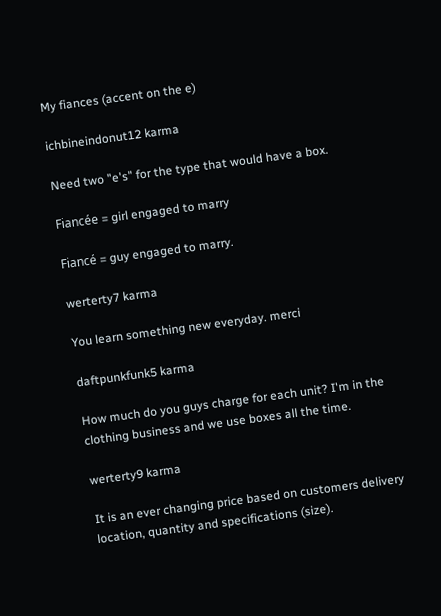My fiances (accent on the e)

ichbineindonut12 karma

Need two "e's" for the type that would have a box.

Fiancée = girl engaged to marry

Fiancé = guy engaged to marry.

werterty7 karma

You learn something new everyday. merci

daftpunkfunk5 karma

How much do you guys charge for each unit? I'm in the clothing business and we use boxes all the time.

werterty9 karma

It is an ever changing price based on customers delivery location, quantity and specifications (size).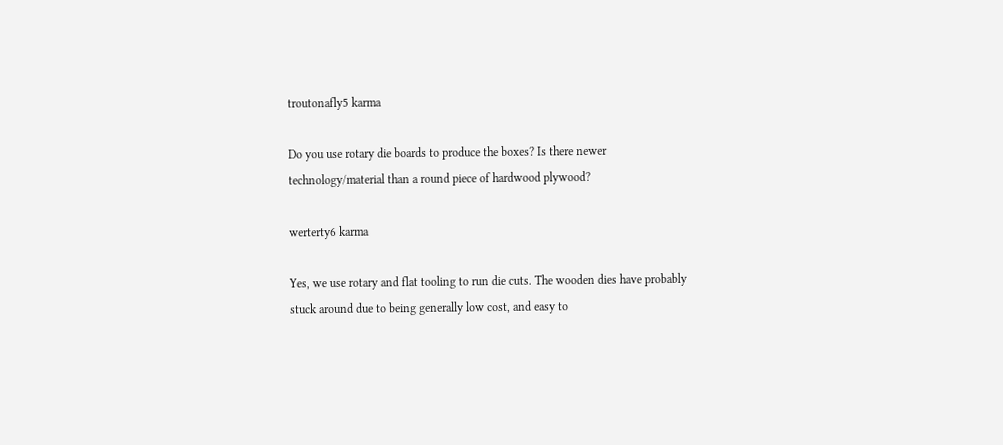troutonafly5 karma

Do you use rotary die boards to produce the boxes? Is there newer technology/material than a round piece of hardwood plywood?

werterty6 karma

Yes, we use rotary and flat tooling to run die cuts. The wooden dies have probably stuck around due to being generally low cost, and easy to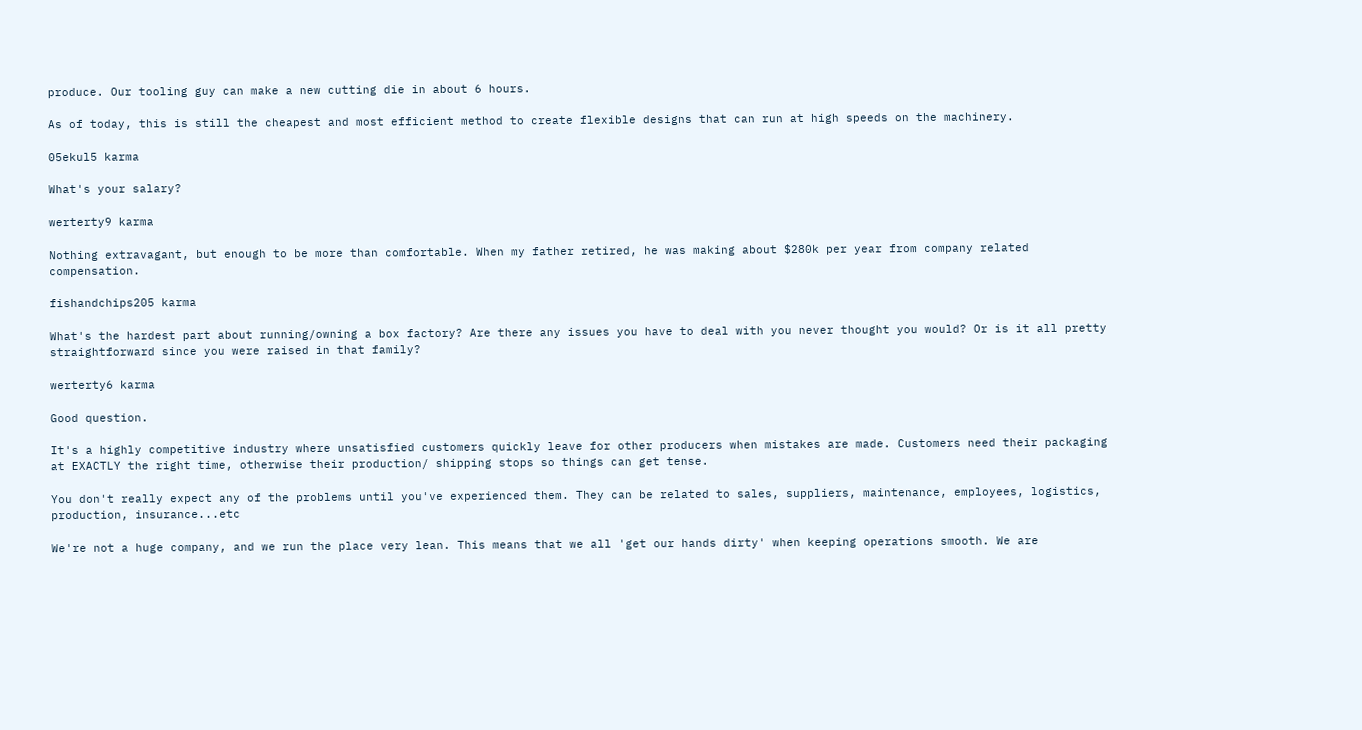produce. Our tooling guy can make a new cutting die in about 6 hours.

As of today, this is still the cheapest and most efficient method to create flexible designs that can run at high speeds on the machinery.

05ekul5 karma

What's your salary?

werterty9 karma

Nothing extravagant, but enough to be more than comfortable. When my father retired, he was making about $280k per year from company related compensation.

fishandchips205 karma

What's the hardest part about running/owning a box factory? Are there any issues you have to deal with you never thought you would? Or is it all pretty straightforward since you were raised in that family?

werterty6 karma

Good question.

It's a highly competitive industry where unsatisfied customers quickly leave for other producers when mistakes are made. Customers need their packaging at EXACTLY the right time, otherwise their production/ shipping stops so things can get tense.

You don't really expect any of the problems until you've experienced them. They can be related to sales, suppliers, maintenance, employees, logistics, production, insurance...etc

We're not a huge company, and we run the place very lean. This means that we all 'get our hands dirty' when keeping operations smooth. We are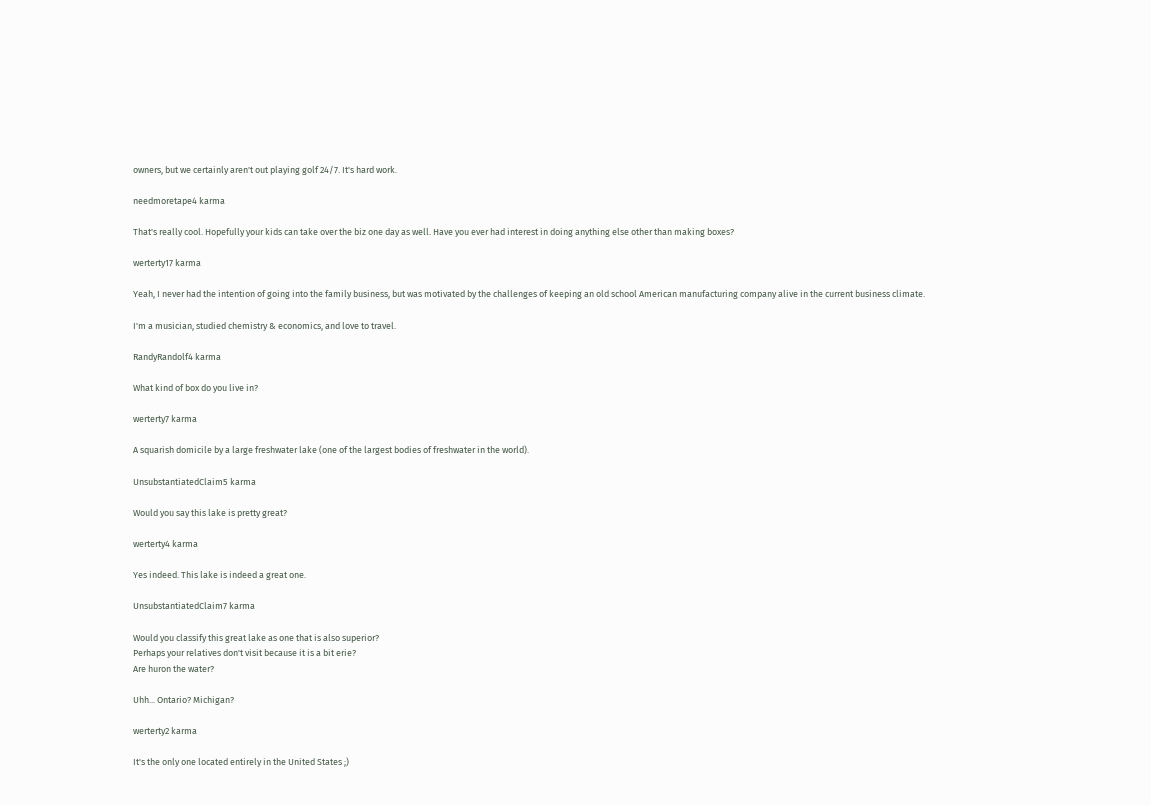owners, but we certainly aren't out playing golf 24/7. It's hard work.

needmoretape4 karma

That's really cool. Hopefully your kids can take over the biz one day as well. Have you ever had interest in doing anything else other than making boxes?

werterty17 karma

Yeah, I never had the intention of going into the family business, but was motivated by the challenges of keeping an old school American manufacturing company alive in the current business climate.

I'm a musician, studied chemistry & economics, and love to travel.

RandyRandolf4 karma

What kind of box do you live in?

werterty7 karma

A squarish domicile by a large freshwater lake (one of the largest bodies of freshwater in the world).

UnsubstantiatedClaim5 karma

Would you say this lake is pretty great?

werterty4 karma

Yes indeed. This lake is indeed a great one.

UnsubstantiatedClaim7 karma

Would you classify this great lake as one that is also superior?
Perhaps your relatives don't visit because it is a bit erie?
Are huron the water?

Uhh... Ontario? Michigan?

werterty2 karma

It's the only one located entirely in the United States ;)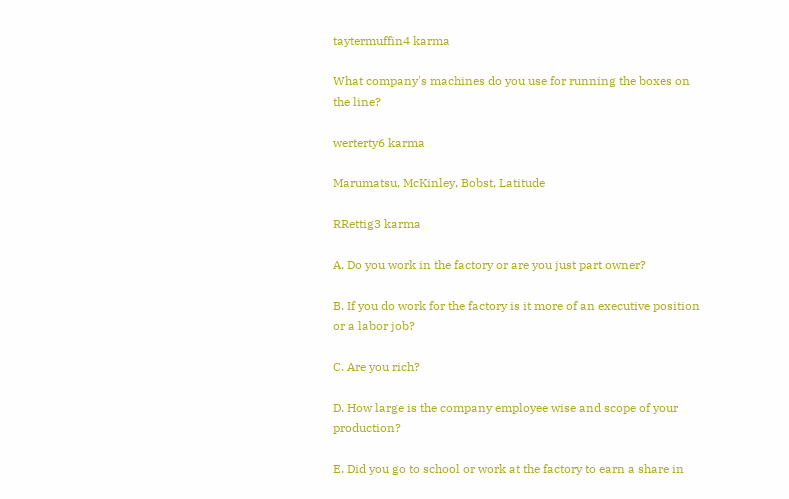taytermuffin4 karma

What company's machines do you use for running the boxes on the line?

werterty6 karma

Marumatsu, McKinley, Bobst, Latitude

RRettig3 karma

A. Do you work in the factory or are you just part owner?

B. If you do work for the factory is it more of an executive position or a labor job?

C. Are you rich?

D. How large is the company employee wise and scope of your production?

E. Did you go to school or work at the factory to earn a share in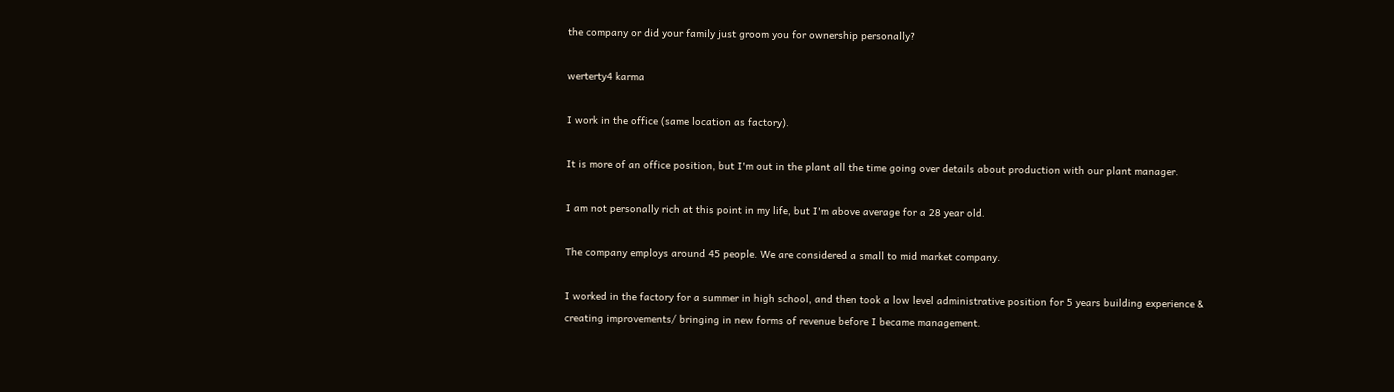the company or did your family just groom you for ownership personally?

werterty4 karma

I work in the office (same location as factory).

It is more of an office position, but I'm out in the plant all the time going over details about production with our plant manager.

I am not personally rich at this point in my life, but I'm above average for a 28 year old.

The company employs around 45 people. We are considered a small to mid market company.

I worked in the factory for a summer in high school, and then took a low level administrative position for 5 years building experience & creating improvements/ bringing in new forms of revenue before I became management.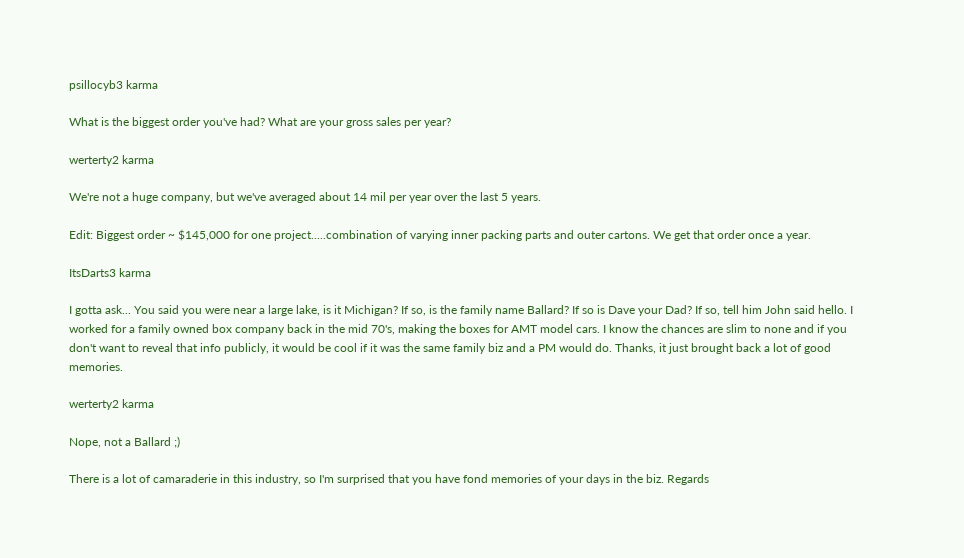psillocyb3 karma

What is the biggest order you've had? What are your gross sales per year?

werterty2 karma

We're not a huge company, but we've averaged about 14 mil per year over the last 5 years.

Edit: Biggest order ~ $145,000 for one project.....combination of varying inner packing parts and outer cartons. We get that order once a year.

ItsDarts3 karma

I gotta ask... You said you were near a large lake, is it Michigan? If so, is the family name Ballard? If so is Dave your Dad? If so, tell him John said hello. I worked for a family owned box company back in the mid 70's, making the boxes for AMT model cars. I know the chances are slim to none and if you don't want to reveal that info publicly, it would be cool if it was the same family biz and a PM would do. Thanks, it just brought back a lot of good memories.

werterty2 karma

Nope, not a Ballard ;)

There is a lot of camaraderie in this industry, so I'm surprised that you have fond memories of your days in the biz. Regards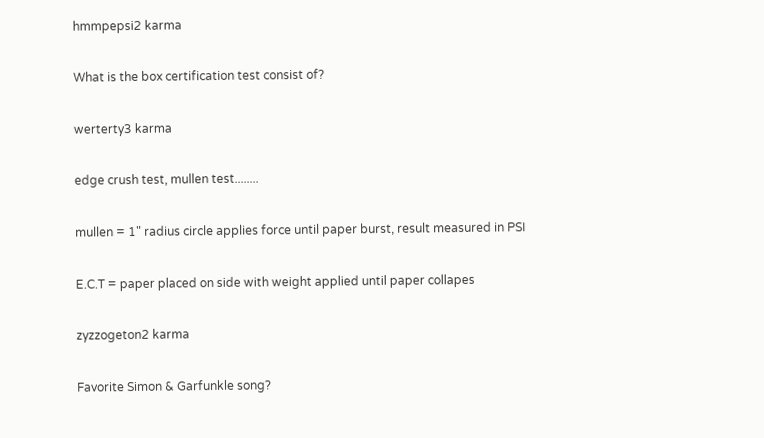hmmpepsi2 karma

What is the box certification test consist of?

werterty3 karma

edge crush test, mullen test........

mullen = 1" radius circle applies force until paper burst, result measured in PSI

E.C.T = paper placed on side with weight applied until paper collapes

zyzzogeton2 karma

Favorite Simon & Garfunkle song?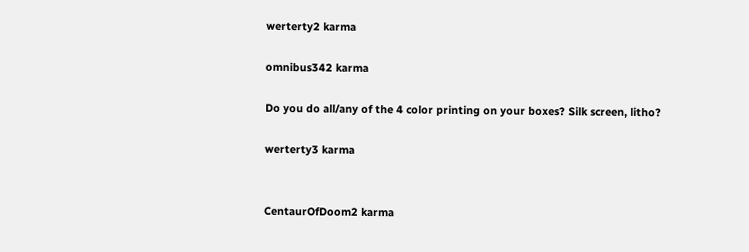werterty2 karma

omnibus342 karma

Do you do all/any of the 4 color printing on your boxes? Silk screen, litho?

werterty3 karma


CentaurOfDoom2 karma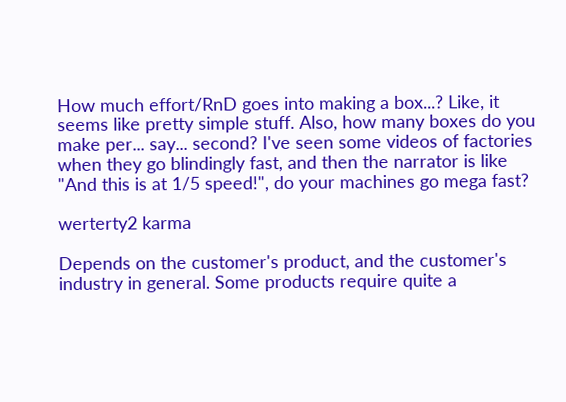How much effort/RnD goes into making a box...? Like, it seems like pretty simple stuff. Also, how many boxes do you make per... say... second? I've seen some videos of factories when they go blindingly fast, and then the narrator is like "And this is at 1/5 speed!", do your machines go mega fast?

werterty2 karma

Depends on the customer's product, and the customer's industry in general. Some products require quite a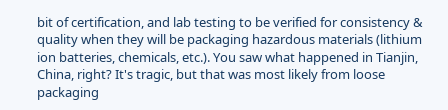bit of certification, and lab testing to be verified for consistency & quality when they will be packaging hazardous materials (lithium ion batteries, chemicals, etc.). You saw what happened in Tianjin, China, right? It's tragic, but that was most likely from loose packaging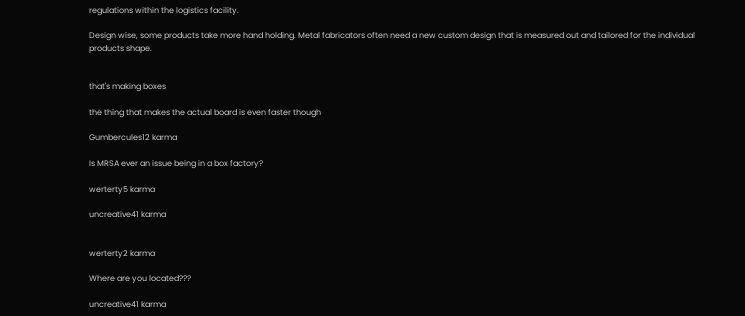regulations within the logistics facility.

Design wise, some products take more hand holding. Metal fabricators often need a new custom design that is measured out and tailored for the individual products shape.


that's making boxes

the thing that makes the actual board is even faster though

Gumbercules12 karma

Is MRSA ever an issue being in a box factory?

werterty5 karma

uncreative41 karma


werterty2 karma

Where are you located???

uncreative41 karma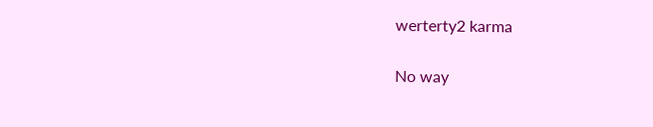werterty2 karma

No way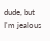dude, but I'm jealous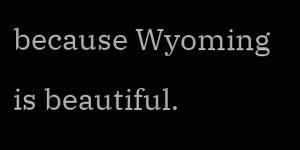because Wyoming is beautiful.